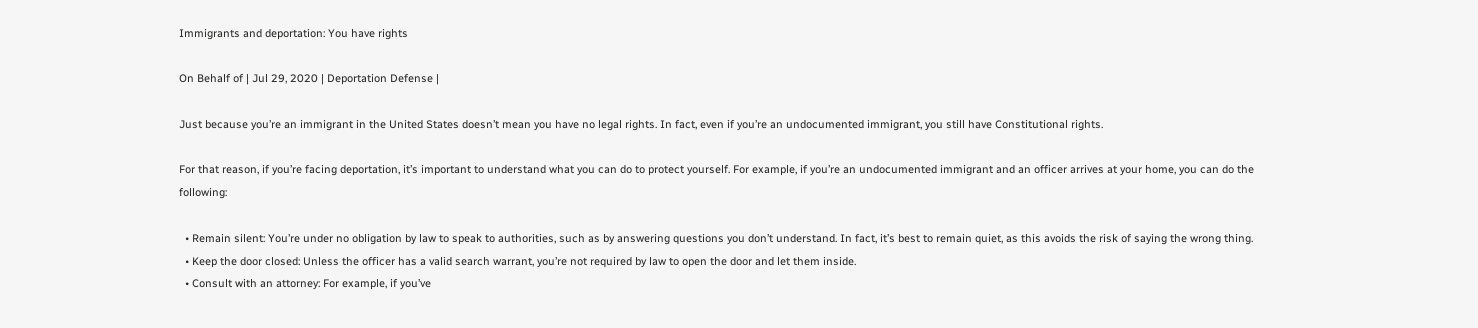Immigrants and deportation: You have rights

On Behalf of | Jul 29, 2020 | Deportation Defense |

Just because you’re an immigrant in the United States doesn’t mean you have no legal rights. In fact, even if you’re an undocumented immigrant, you still have Constitutional rights.

For that reason, if you’re facing deportation, it’s important to understand what you can do to protect yourself. For example, if you’re an undocumented immigrant and an officer arrives at your home, you can do the following:

  • Remain silent: You’re under no obligation by law to speak to authorities, such as by answering questions you don’t understand. In fact, it’s best to remain quiet, as this avoids the risk of saying the wrong thing.
  • Keep the door closed: Unless the officer has a valid search warrant, you’re not required by law to open the door and let them inside.
  • Consult with an attorney: For example, if you’ve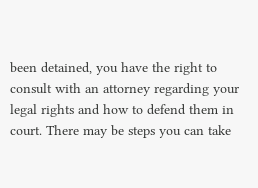been detained, you have the right to consult with an attorney regarding your legal rights and how to defend them in court. There may be steps you can take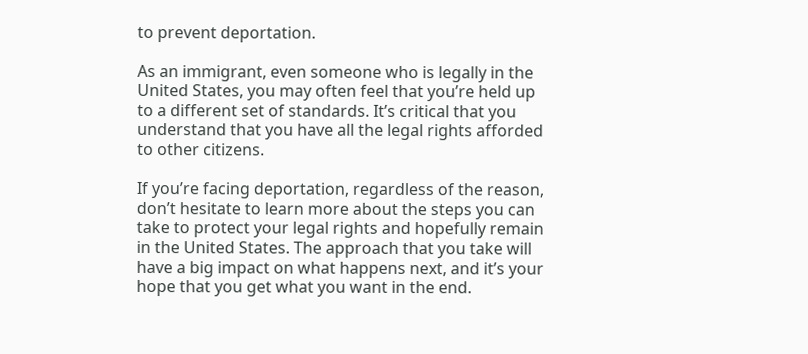to prevent deportation.

As an immigrant, even someone who is legally in the United States, you may often feel that you’re held up to a different set of standards. It’s critical that you understand that you have all the legal rights afforded to other citizens.

If you’re facing deportation, regardless of the reason, don’t hesitate to learn more about the steps you can take to protect your legal rights and hopefully remain in the United States. The approach that you take will have a big impact on what happens next, and it’s your hope that you get what you want in the end.